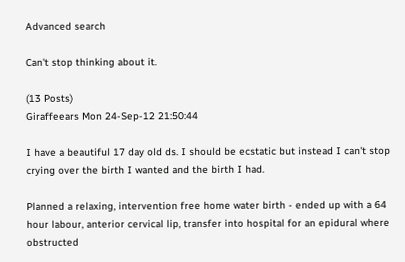Advanced search

Can't stop thinking about it.

(13 Posts)
Giraffeears Mon 24-Sep-12 21:50:44

I have a beautiful 17 day old ds. I should be ecstatic but instead I can't stop crying over the birth I wanted and the birth I had.

Planned a relaxing, intervention free home water birth - ended up with a 64 hour labour, anterior cervical lip, transfer into hospital for an epidural where obstructed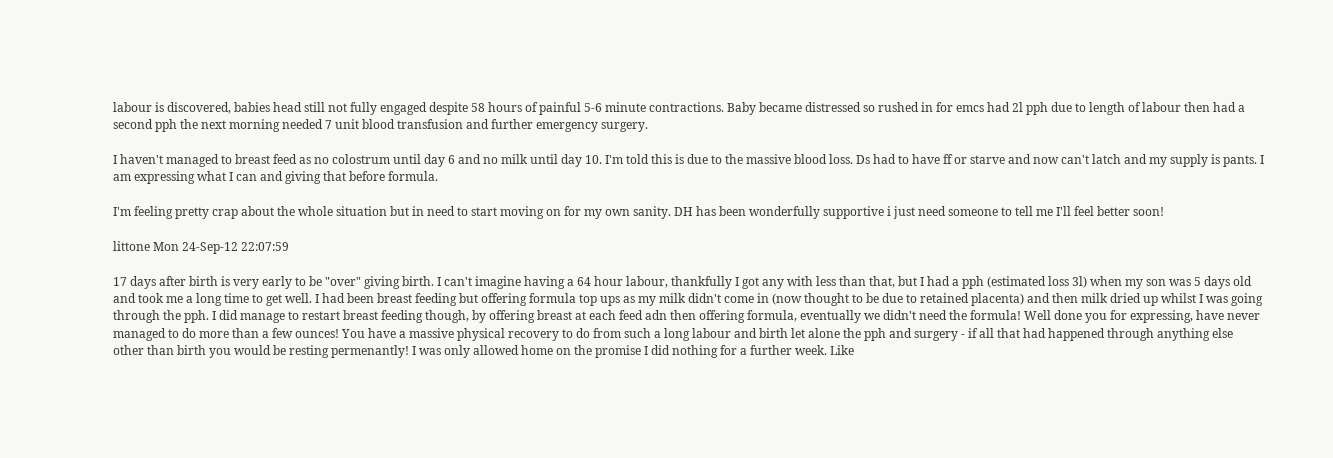labour is discovered, babies head still not fully engaged despite 58 hours of painful 5-6 minute contractions. Baby became distressed so rushed in for emcs had 2l pph due to length of labour then had a second pph the next morning needed 7 unit blood transfusion and further emergency surgery.

I haven't managed to breast feed as no colostrum until day 6 and no milk until day 10. I'm told this is due to the massive blood loss. Ds had to have ff or starve and now can't latch and my supply is pants. I am expressing what I can and giving that before formula.

I'm feeling pretty crap about the whole situation but in need to start moving on for my own sanity. DH has been wonderfully supportive i just need someone to tell me I'll feel better soon!

littone Mon 24-Sep-12 22:07:59

17 days after birth is very early to be "over" giving birth. I can't imagine having a 64 hour labour, thankfully I got any with less than that, but I had a pph (estimated loss 3l) when my son was 5 days old and took me a long time to get well. I had been breast feeding but offering formula top ups as my milk didn't come in (now thought to be due to retained placenta) and then milk dried up whilst I was going through the pph. I did manage to restart breast feeding though, by offering breast at each feed adn then offering formula, eventually we didn't need the formula! Well done you for expressing, have never managed to do more than a few ounces! You have a massive physical recovery to do from such a long labour and birth let alone the pph and surgery - if all that had happened through anything else other than birth you would be resting permenantly! I was only allowed home on the promise I did nothing for a further week. Like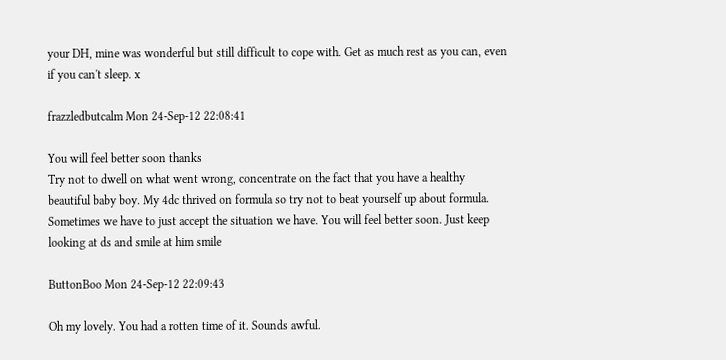your DH, mine was wonderful but still difficult to cope with. Get as much rest as you can, even if you can't sleep. x

frazzledbutcalm Mon 24-Sep-12 22:08:41

You will feel better soon thanks
Try not to dwell on what went wrong, concentrate on the fact that you have a healthy beautiful baby boy. My 4dc thrived on formula so try not to beat yourself up about formula. Sometimes we have to just accept the situation we have. You will feel better soon. Just keep looking at ds and smile at him smile

ButtonBoo Mon 24-Sep-12 22:09:43

Oh my lovely. You had a rotten time of it. Sounds awful.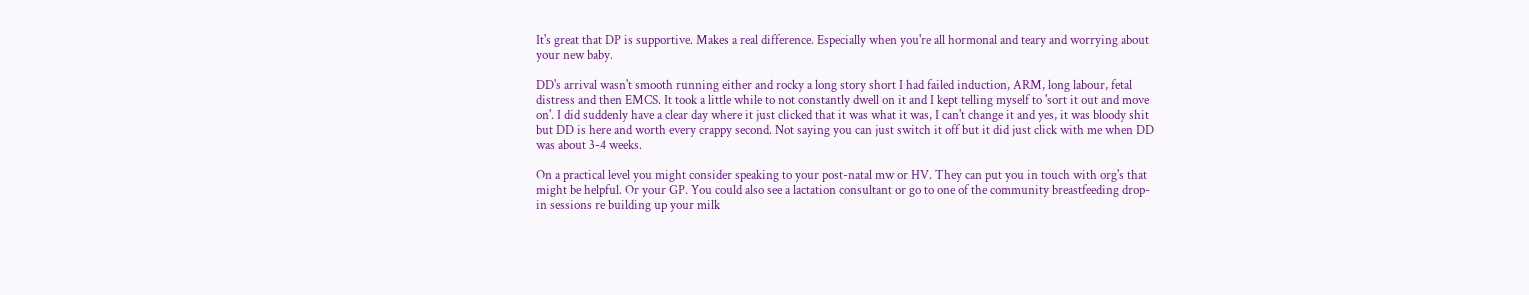It's great that DP is supportive. Makes a real difference. Especially when you're all hormonal and teary and worrying about your new baby.

DD's arrival wasn't smooth running either and rocky a long story short I had failed induction, ARM, long labour, fetal distress and then EMCS. It took a little while to not constantly dwell on it and I kept telling myself to 'sort it out and move on'. I did suddenly have a clear day where it just clicked that it was what it was, I can't change it and yes, it was bloody shit but DD is here and worth every crappy second. Not saying you can just switch it off but it did just click with me when DD was about 3-4 weeks.

On a practical level you might consider speaking to your post-natal mw or HV. They can put you in touch with org's that might be helpful. Or your GP. You could also see a lactation consultant or go to one of the community breastfeeding drop-in sessions re building up your milk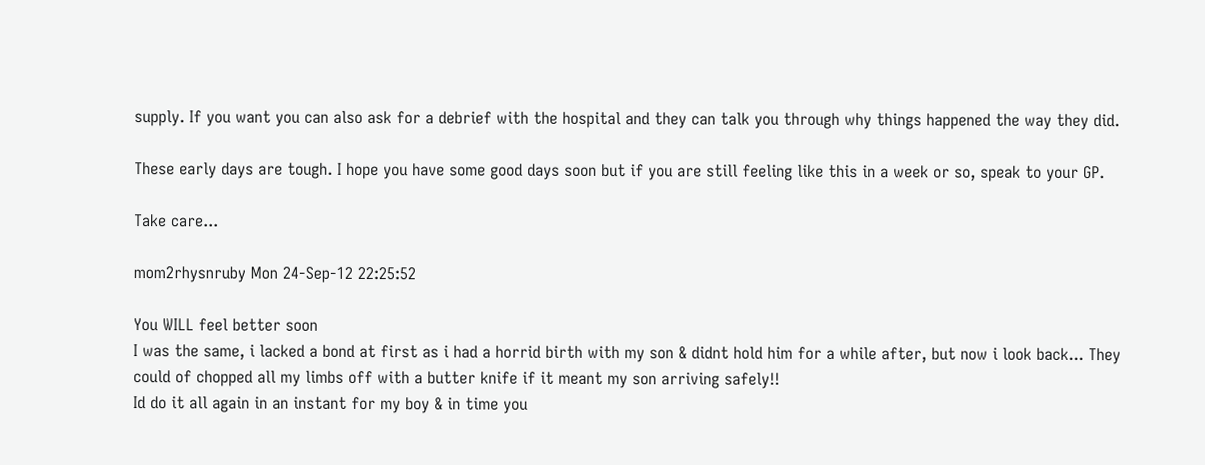supply. If you want you can also ask for a debrief with the hospital and they can talk you through why things happened the way they did.

These early days are tough. I hope you have some good days soon but if you are still feeling like this in a week or so, speak to your GP.

Take care...

mom2rhysnruby Mon 24-Sep-12 22:25:52

You WILL feel better soon
I was the same, i lacked a bond at first as i had a horrid birth with my son & didnt hold him for a while after, but now i look back... They could of chopped all my limbs off with a butter knife if it meant my son arriving safely!!
Id do it all again in an instant for my boy & in time you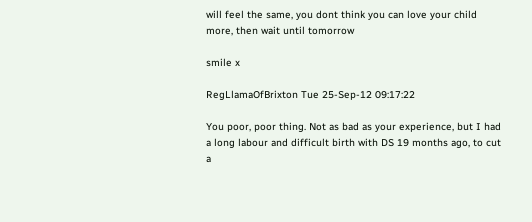will feel the same, you dont think you can love your child more, then wait until tomorrow

smile x

RegLlamaOfBrixton Tue 25-Sep-12 09:17:22

You poor, poor thing. Not as bad as your experience, but I had a long labour and difficult birth with DS 19 months ago, to cut a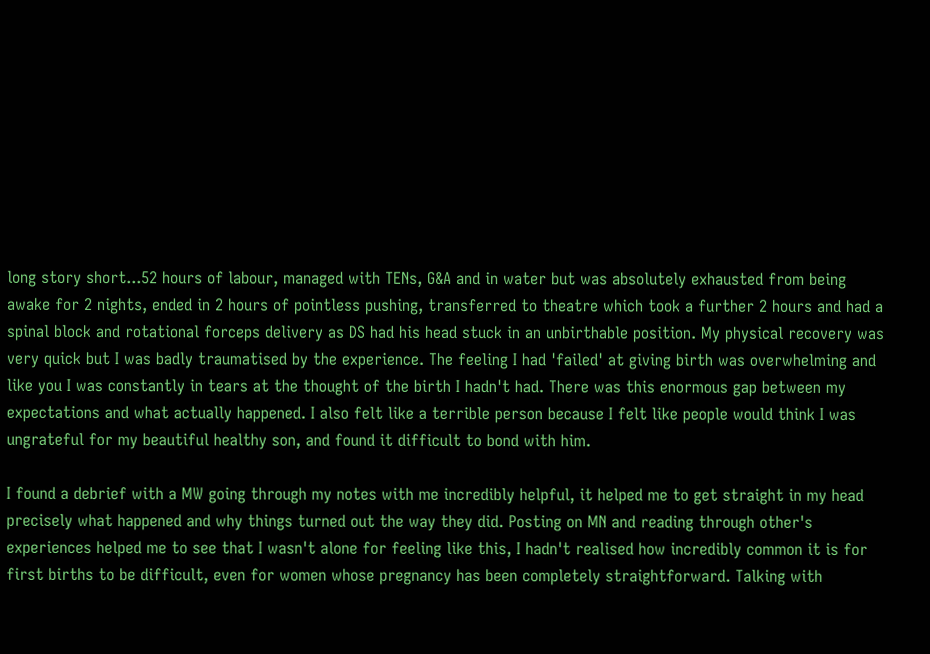long story short...52 hours of labour, managed with TENs, G&A and in water but was absolutely exhausted from being awake for 2 nights, ended in 2 hours of pointless pushing, transferred to theatre which took a further 2 hours and had a spinal block and rotational forceps delivery as DS had his head stuck in an unbirthable position. My physical recovery was very quick but I was badly traumatised by the experience. The feeling I had 'failed' at giving birth was overwhelming and like you I was constantly in tears at the thought of the birth I hadn't had. There was this enormous gap between my expectations and what actually happened. I also felt like a terrible person because I felt like people would think I was ungrateful for my beautiful healthy son, and found it difficult to bond with him.

I found a debrief with a MW going through my notes with me incredibly helpful, it helped me to get straight in my head precisely what happened and why things turned out the way they did. Posting on MN and reading through other's experiences helped me to see that I wasn't alone for feeling like this, I hadn't realised how incredibly common it is for first births to be difficult, even for women whose pregnancy has been completely straightforward. Talking with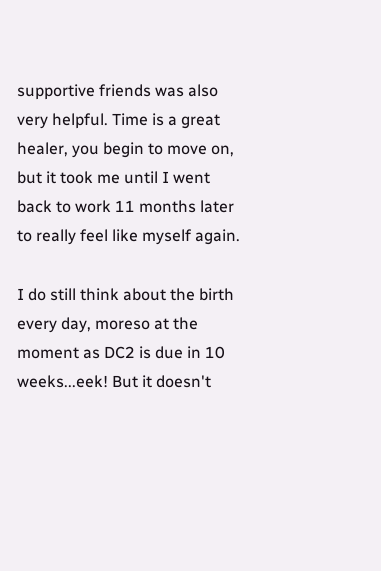supportive friends was also very helpful. Time is a great healer, you begin to move on, but it took me until I went back to work 11 months later to really feel like myself again.

I do still think about the birth every day, moreso at the moment as DC2 is due in 10 weeks...eek! But it doesn't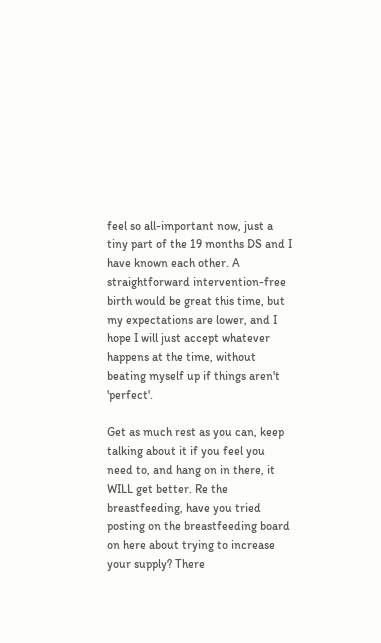feel so all-important now, just a tiny part of the 19 months DS and I have known each other. A straightforward intervention-free birth would be great this time, but my expectations are lower, and I hope I will just accept whatever happens at the time, without beating myself up if things aren't 'perfect'.

Get as much rest as you can, keep talking about it if you feel you need to, and hang on in there, it WILL get better. Re the breastfeeding, have you tried posting on the breastfeeding board on here about trying to increase your supply? There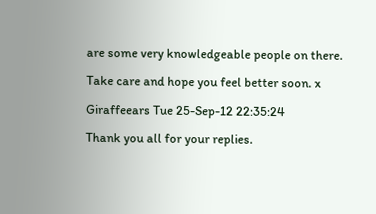are some very knowledgeable people on there.

Take care and hope you feel better soon. x

Giraffeears Tue 25-Sep-12 22:35:24

Thank you all for your replies.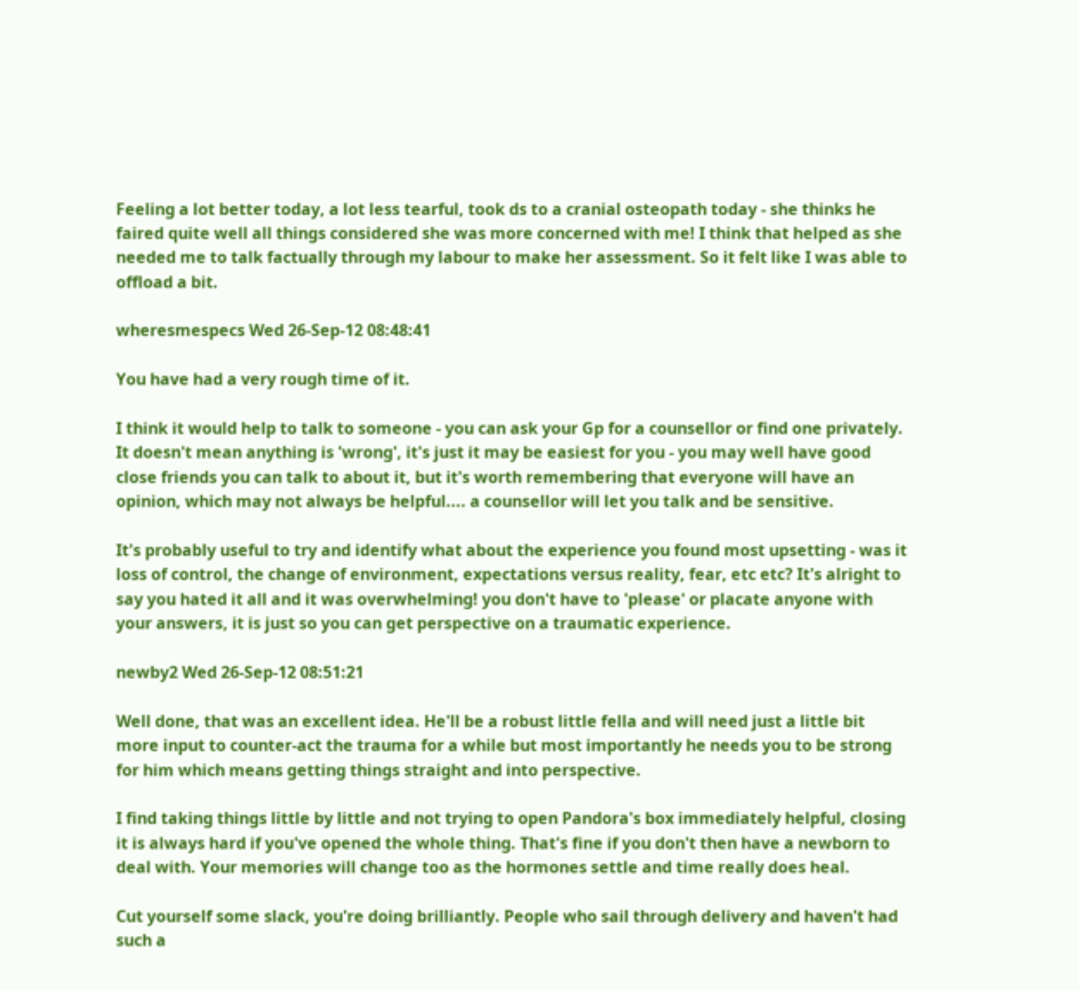Feeling a lot better today, a lot less tearful, took ds to a cranial osteopath today - she thinks he faired quite well all things considered she was more concerned with me! I think that helped as she needed me to talk factually through my labour to make her assessment. So it felt like I was able to offload a bit.

wheresmespecs Wed 26-Sep-12 08:48:41

You have had a very rough time of it.

I think it would help to talk to someone - you can ask your Gp for a counsellor or find one privately. It doesn't mean anything is 'wrong', it's just it may be easiest for you - you may well have good close friends you can talk to about it, but it's worth remembering that everyone will have an opinion, which may not always be helpful.... a counsellor will let you talk and be sensitive.

It's probably useful to try and identify what about the experience you found most upsetting - was it loss of control, the change of environment, expectations versus reality, fear, etc etc? It's alright to say you hated it all and it was overwhelming! you don't have to 'please' or placate anyone with your answers, it is just so you can get perspective on a traumatic experience.

newby2 Wed 26-Sep-12 08:51:21

Well done, that was an excellent idea. He'll be a robust little fella and will need just a little bit more input to counter-act the trauma for a while but most importantly he needs you to be strong for him which means getting things straight and into perspective.

I find taking things little by little and not trying to open Pandora's box immediately helpful, closing it is always hard if you've opened the whole thing. That's fine if you don't then have a newborn to deal with. Your memories will change too as the hormones settle and time really does heal.

Cut yourself some slack, you're doing brilliantly. People who sail through delivery and haven't had such a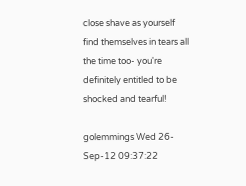close shave as yourself find themselves in tears all the time too- you're definitely entitled to be shocked and tearful!

golemmings Wed 26-Sep-12 09:37:22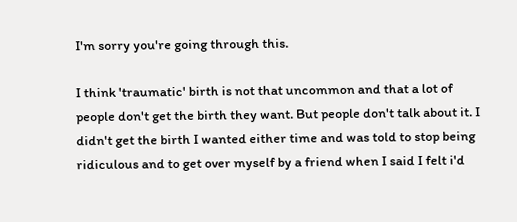I'm sorry you're going through this.

I think 'traumatic' birth is not that uncommon and that a lot of people don't get the birth they want. But people don't talk about it. I didn't get the birth I wanted either time and was told to stop being ridiculous and to get over myself by a friend when I said I felt i'd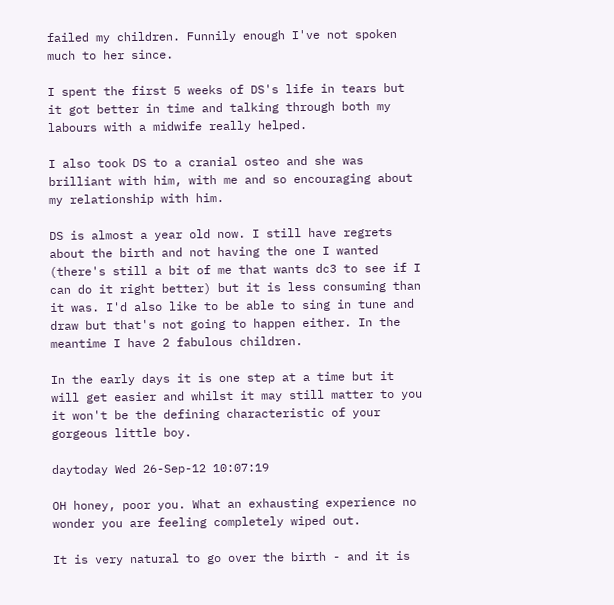failed my children. Funnily enough I've not spoken much to her since.

I spent the first 5 weeks of DS's life in tears but it got better in time and talking through both my labours with a midwife really helped.

I also took DS to a cranial osteo and she was brilliant with him, with me and so encouraging about my relationship with him.

DS is almost a year old now. I still have regrets about the birth and not having the one I wanted (there's still a bit of me that wants dc3 to see if I can do it right better) but it is less consuming than it was. I'd also like to be able to sing in tune and draw but that's not going to happen either. In the meantime I have 2 fabulous children.

In the early days it is one step at a time but it will get easier and whilst it may still matter to you it won't be the defining characteristic of your gorgeous little boy.

daytoday Wed 26-Sep-12 10:07:19

OH honey, poor you. What an exhausting experience no wonder you are feeling completely wiped out.

It is very natural to go over the birth - and it is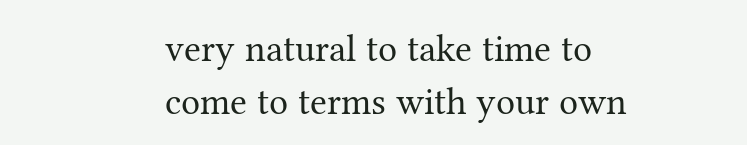very natural to take time to come to terms with your own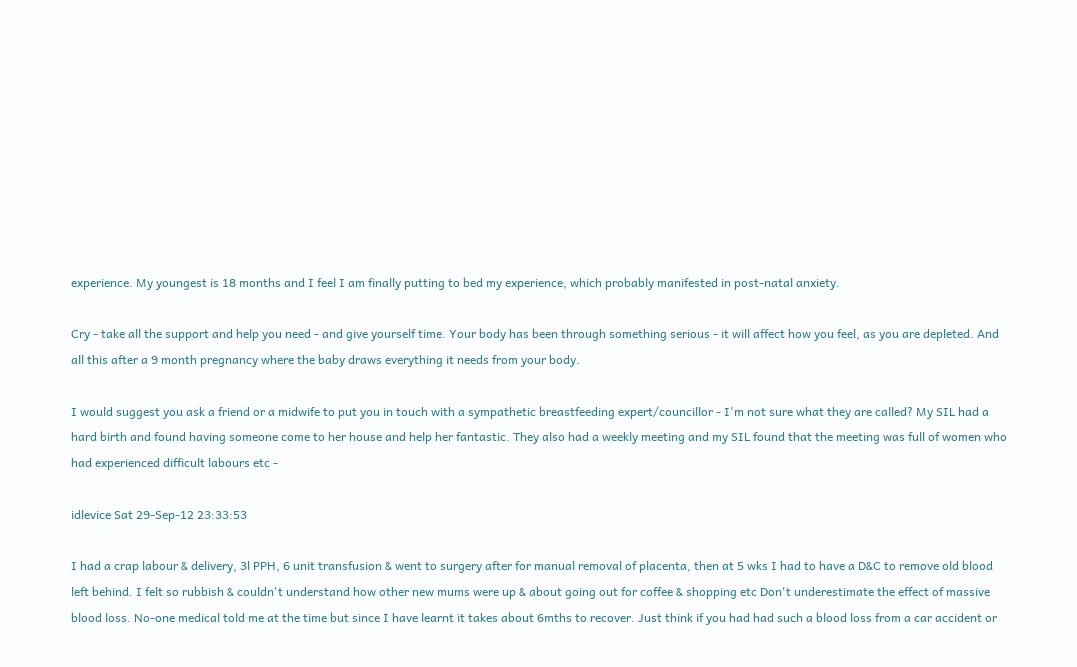experience. My youngest is 18 months and I feel I am finally putting to bed my experience, which probably manifested in post-natal anxiety.

Cry - take all the support and help you need - and give yourself time. Your body has been through something serious - it will affect how you feel, as you are depleted. And all this after a 9 month pregnancy where the baby draws everything it needs from your body.

I would suggest you ask a friend or a midwife to put you in touch with a sympathetic breastfeeding expert/councillor - I'm not sure what they are called? My SIL had a hard birth and found having someone come to her house and help her fantastic. They also had a weekly meeting and my SIL found that the meeting was full of women who had experienced difficult labours etc -

idlevice Sat 29-Sep-12 23:33:53

I had a crap labour & delivery, 3l PPH, 6 unit transfusion & went to surgery after for manual removal of placenta, then at 5 wks I had to have a D&C to remove old blood left behind. I felt so rubbish & couldn't understand how other new mums were up & about going out for coffee & shopping etc Don't underestimate the effect of massive blood loss. No-one medical told me at the time but since I have learnt it takes about 6mths to recover. Just think if you had had such a blood loss from a car accident or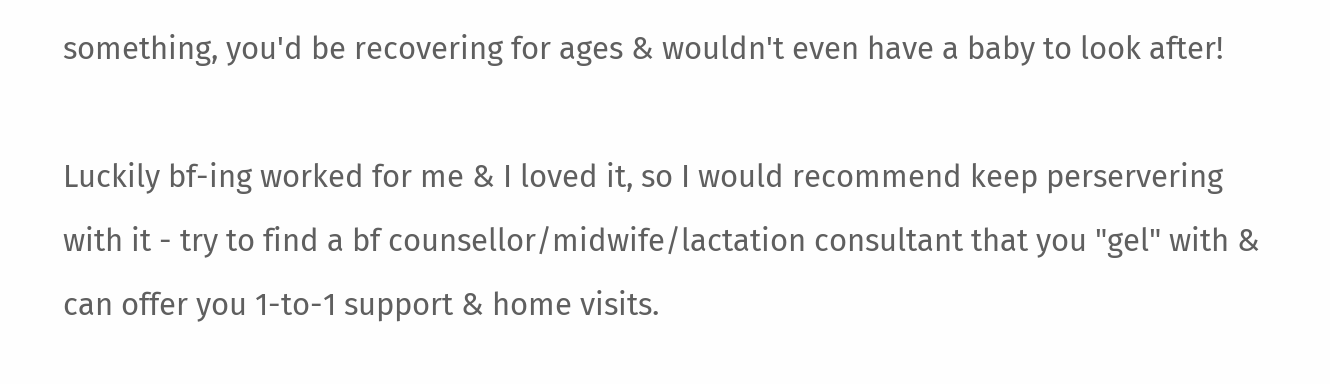something, you'd be recovering for ages & wouldn't even have a baby to look after!

Luckily bf-ing worked for me & I loved it, so I would recommend keep perservering with it - try to find a bf counsellor/midwife/lactation consultant that you "gel" with & can offer you 1-to-1 support & home visits.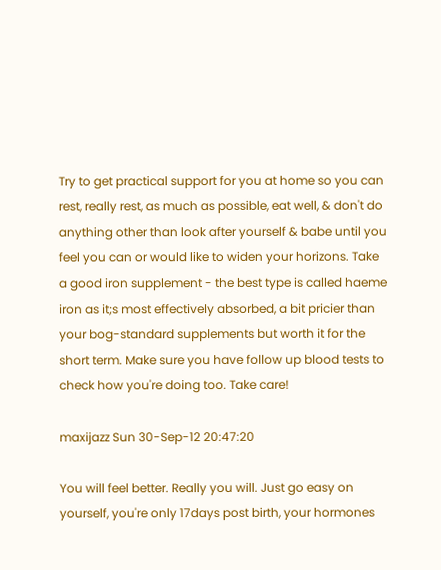Try to get practical support for you at home so you can rest, really rest, as much as possible, eat well, & don't do anything other than look after yourself & babe until you feel you can or would like to widen your horizons. Take a good iron supplement - the best type is called haeme iron as it;s most effectively absorbed, a bit pricier than your bog-standard supplements but worth it for the short term. Make sure you have follow up blood tests to check how you're doing too. Take care!

maxijazz Sun 30-Sep-12 20:47:20

You will feel better. Really you will. Just go easy on yourself, you're only 17days post birth, your hormones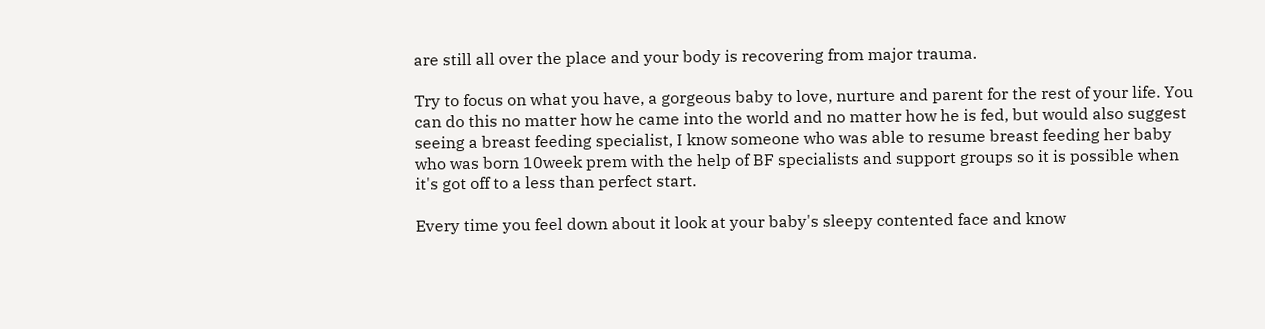are still all over the place and your body is recovering from major trauma.

Try to focus on what you have, a gorgeous baby to love, nurture and parent for the rest of your life. You can do this no matter how he came into the world and no matter how he is fed, but would also suggest seeing a breast feeding specialist, I know someone who was able to resume breast feeding her baby who was born 10week prem with the help of BF specialists and support groups so it is possible when it's got off to a less than perfect start.

Every time you feel down about it look at your baby's sleepy contented face and know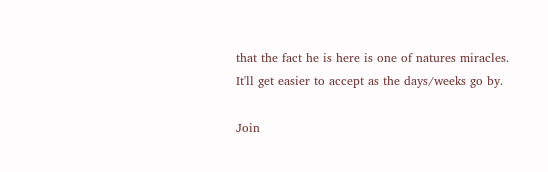that the fact he is here is one of natures miracles. It'll get easier to accept as the days/weeks go by.

Join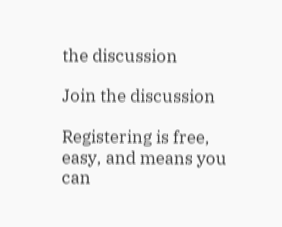the discussion

Join the discussion

Registering is free, easy, and means you can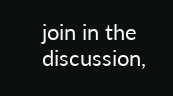join in the discussion,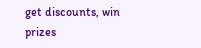get discounts, win prizes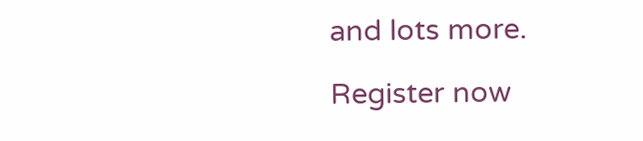and lots more.

Register now